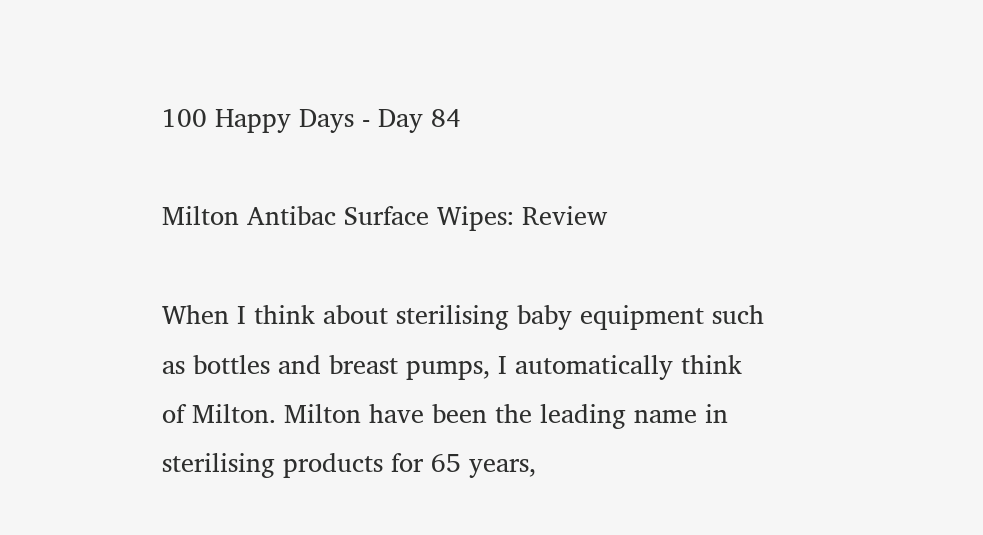100 Happy Days - Day 84

Milton Antibac Surface Wipes: Review

When I think about sterilising baby equipment such as bottles and breast pumps, I automatically think of Milton. Milton have been the leading name in sterilising products for 65 years,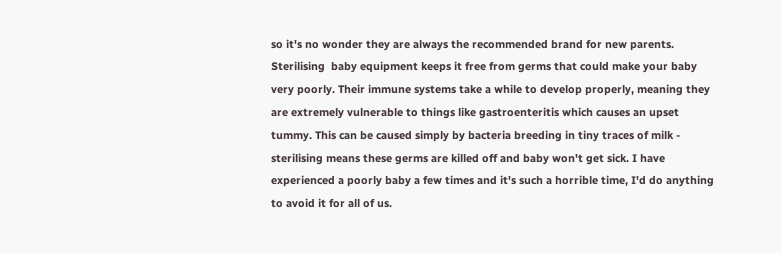so it's no wonder they are always the recommended brand for new parents. Sterilising  baby equipment keeps it free from germs that could make your baby very poorly. Their immune systems take a while to develop properly, meaning they are extremely vulnerable to things like gastroenteritis which causes an upset tummy. This can be caused simply by bacteria breeding in tiny traces of milk - sterilising means these germs are killed off and baby won't get sick. I have experienced a poorly baby a few times and it's such a horrible time, I'd do anything to avoid it for all of us.